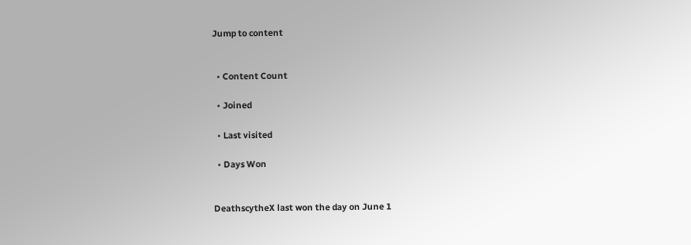Jump to content


  • Content Count

  • Joined

  • Last visited

  • Days Won


DeathscytheX last won the day on June 1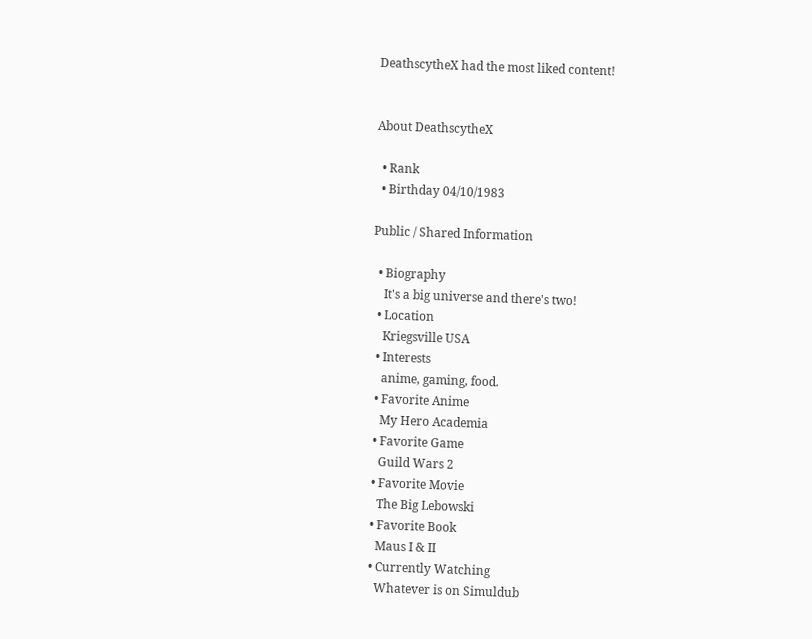DeathscytheX had the most liked content!


About DeathscytheX

  • Rank
  • Birthday 04/10/1983

Public / Shared Information

  • Biography
    It's a big universe and there's two!
  • Location
    Kriegsville USA
  • Interests
    anime, gaming, food.
  • Favorite Anime
    My Hero Academia
  • Favorite Game
    Guild Wars 2
  • Favorite Movie
    The Big Lebowski
  • Favorite Book
    Maus I & II
  • Currently Watching
    Whatever is on Simuldub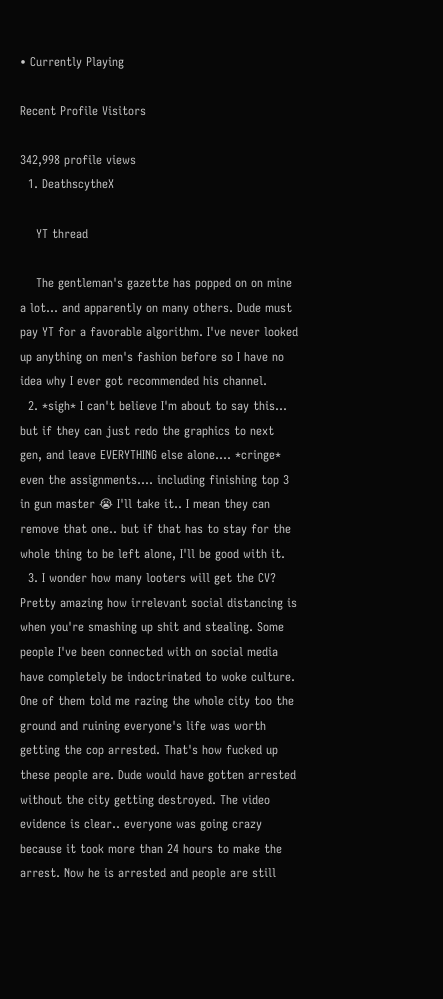• Currently Playing

Recent Profile Visitors

342,998 profile views
  1. DeathscytheX

    YT thread

    The gentleman's gazette has popped on on mine a lot... and apparently on many others. Dude must pay YT for a favorable algorithm. I've never looked up anything on men's fashion before so I have no idea why I ever got recommended his channel.
  2. *sigh* I can't believe I'm about to say this... but if they can just redo the graphics to next gen, and leave EVERYTHING else alone.... *cringe* even the assignments.... including finishing top 3 in gun master 😭 I'll take it.. I mean they can remove that one.. but if that has to stay for the whole thing to be left alone, I'll be good with it.
  3. I wonder how many looters will get the CV? Pretty amazing how irrelevant social distancing is when you're smashing up shit and stealing. Some people I've been connected with on social media have completely be indoctrinated to woke culture. One of them told me razing the whole city too the ground and ruining everyone's life was worth getting the cop arrested. That's how fucked up these people are. Dude would have gotten arrested without the city getting destroyed. The video evidence is clear.. everyone was going crazy because it took more than 24 hours to make the arrest. Now he is arrested and people are still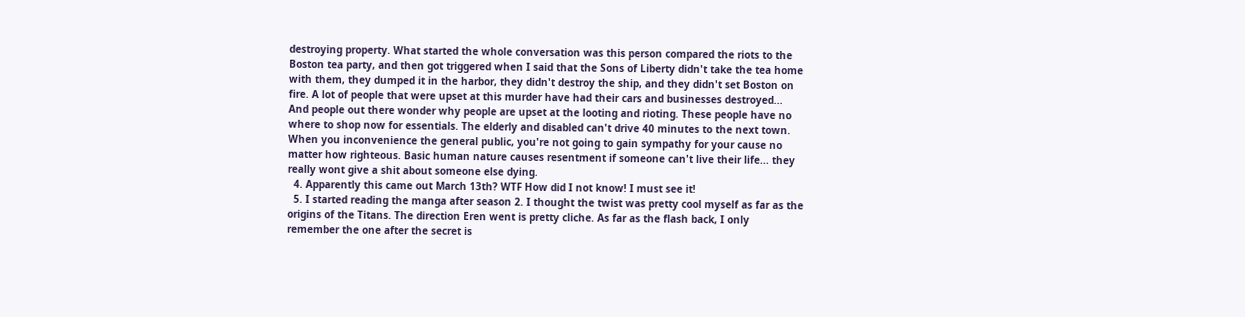destroying property. What started the whole conversation was this person compared the riots to the Boston tea party, and then got triggered when I said that the Sons of Liberty didn't take the tea home with them, they dumped it in the harbor, they didn't destroy the ship, and they didn't set Boston on fire. A lot of people that were upset at this murder have had their cars and businesses destroyed... And people out there wonder why people are upset at the looting and rioting. These people have no where to shop now for essentials. The elderly and disabled can't drive 40 minutes to the next town. When you inconvenience the general public, you're not going to gain sympathy for your cause no matter how righteous. Basic human nature causes resentment if someone can't live their life... they really wont give a shit about someone else dying.
  4. Apparently this came out March 13th? WTF How did I not know! I must see it!
  5. I started reading the manga after season 2. I thought the twist was pretty cool myself as far as the origins of the Titans. The direction Eren went is pretty cliche. As far as the flash back, I only remember the one after the secret is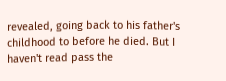revealed, going back to his father's childhood to before he died. But I haven't read pass the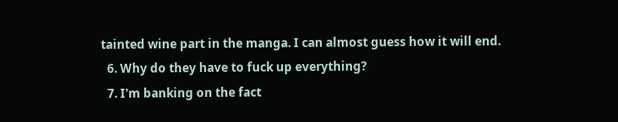tainted wine part in the manga. I can almost guess how it will end.
  6. Why do they have to fuck up everything?
  7. I'm banking on the fact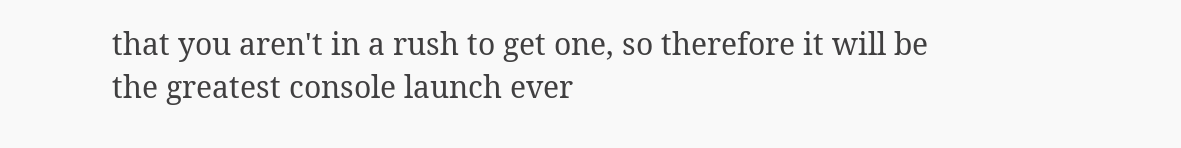that you aren't in a rush to get one, so therefore it will be the greatest console launch ever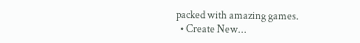packed with amazing games.
  • Create New...